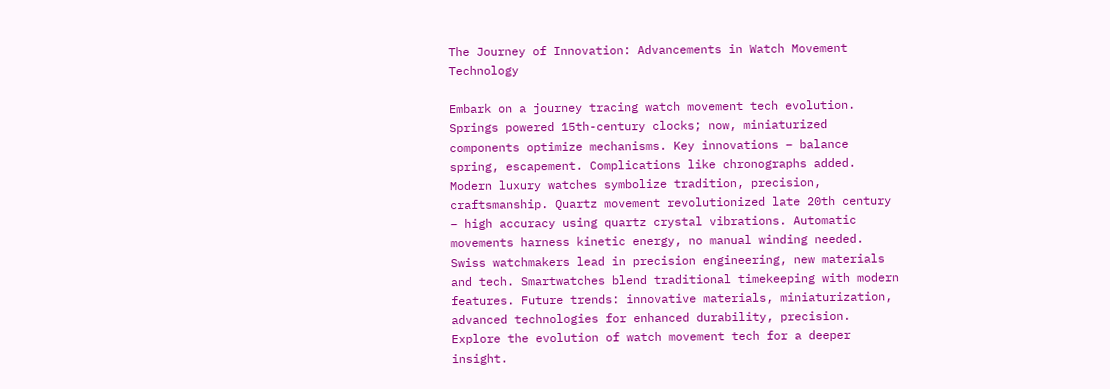The Journey of Innovation: Advancements in Watch Movement Technology

Embark on a journey tracing watch movement tech evolution. Springs powered 15th-century clocks; now, miniaturized components optimize mechanisms. Key innovations – balance spring, escapement. Complications like chronographs added. Modern luxury watches symbolize tradition, precision, craftsmanship. Quartz movement revolutionized late 20th century – high accuracy using quartz crystal vibrations. Automatic movements harness kinetic energy, no manual winding needed. Swiss watchmakers lead in precision engineering, new materials and tech. Smartwatches blend traditional timekeeping with modern features. Future trends: innovative materials, miniaturization, advanced technologies for enhanced durability, precision. Explore the evolution of watch movement tech for a deeper insight.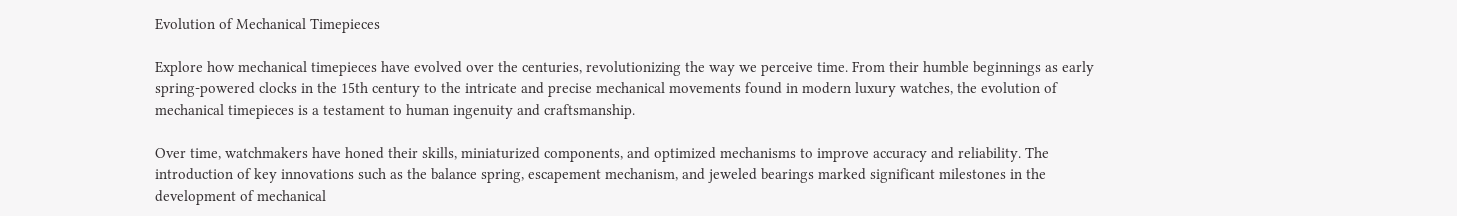Evolution of Mechanical Timepieces

Explore how mechanical timepieces have evolved over the centuries, revolutionizing the way we perceive time. From their humble beginnings as early spring-powered clocks in the 15th century to the intricate and precise mechanical movements found in modern luxury watches, the evolution of mechanical timepieces is a testament to human ingenuity and craftsmanship.

Over time, watchmakers have honed their skills, miniaturized components, and optimized mechanisms to improve accuracy and reliability. The introduction of key innovations such as the balance spring, escapement mechanism, and jeweled bearings marked significant milestones in the development of mechanical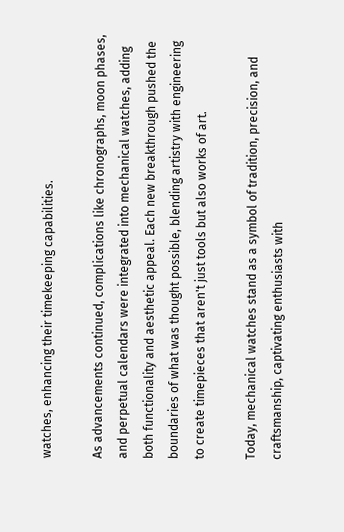watches, enhancing their timekeeping capabilities.

As advancements continued, complications like chronographs, moon phases, and perpetual calendars were integrated into mechanical watches, adding both functionality and aesthetic appeal. Each new breakthrough pushed the boundaries of what was thought possible, blending artistry with engineering to create timepieces that aren't just tools but also works of art.

Today, mechanical watches stand as a symbol of tradition, precision, and craftsmanship, captivating enthusiasts with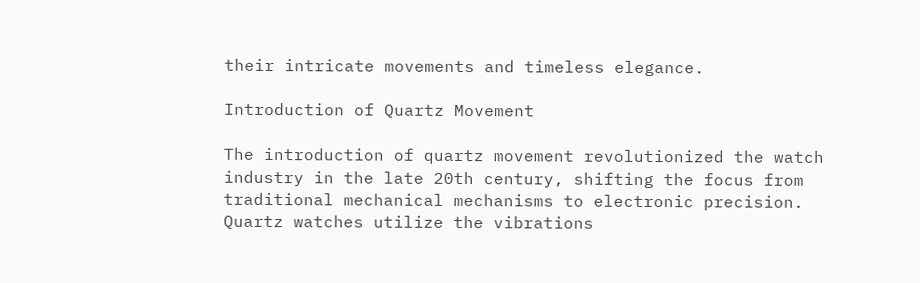their intricate movements and timeless elegance.

Introduction of Quartz Movement

The introduction of quartz movement revolutionized the watch industry in the late 20th century, shifting the focus from traditional mechanical mechanisms to electronic precision. Quartz watches utilize the vibrations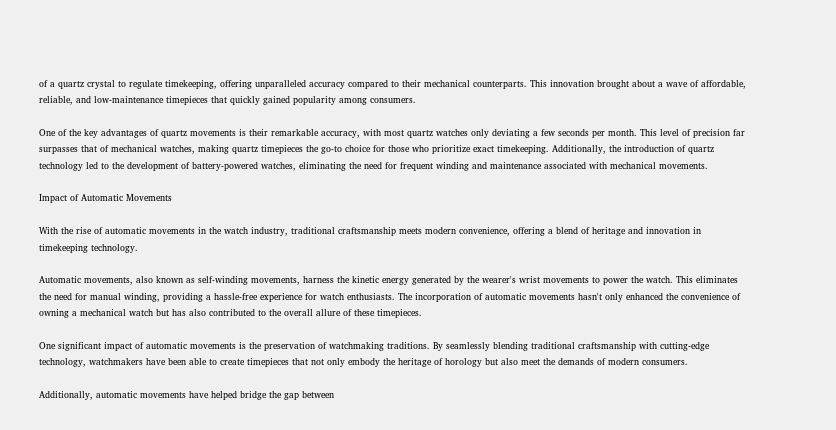of a quartz crystal to regulate timekeeping, offering unparalleled accuracy compared to their mechanical counterparts. This innovation brought about a wave of affordable, reliable, and low-maintenance timepieces that quickly gained popularity among consumers.

One of the key advantages of quartz movements is their remarkable accuracy, with most quartz watches only deviating a few seconds per month. This level of precision far surpasses that of mechanical watches, making quartz timepieces the go-to choice for those who prioritize exact timekeeping. Additionally, the introduction of quartz technology led to the development of battery-powered watches, eliminating the need for frequent winding and maintenance associated with mechanical movements.

Impact of Automatic Movements

With the rise of automatic movements in the watch industry, traditional craftsmanship meets modern convenience, offering a blend of heritage and innovation in timekeeping technology.

Automatic movements, also known as self-winding movements, harness the kinetic energy generated by the wearer's wrist movements to power the watch. This eliminates the need for manual winding, providing a hassle-free experience for watch enthusiasts. The incorporation of automatic movements hasn't only enhanced the convenience of owning a mechanical watch but has also contributed to the overall allure of these timepieces.

One significant impact of automatic movements is the preservation of watchmaking traditions. By seamlessly blending traditional craftsmanship with cutting-edge technology, watchmakers have been able to create timepieces that not only embody the heritage of horology but also meet the demands of modern consumers.

Additionally, automatic movements have helped bridge the gap between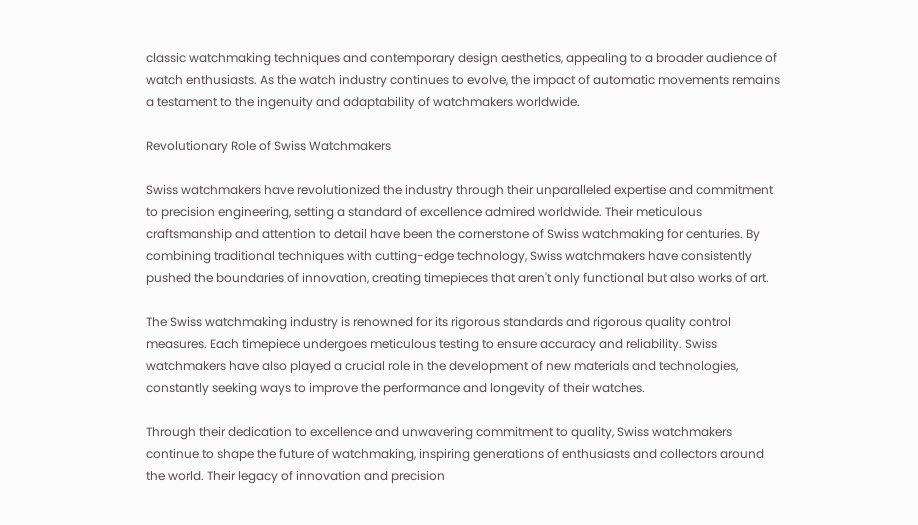classic watchmaking techniques and contemporary design aesthetics, appealing to a broader audience of watch enthusiasts. As the watch industry continues to evolve, the impact of automatic movements remains a testament to the ingenuity and adaptability of watchmakers worldwide.

Revolutionary Role of Swiss Watchmakers

Swiss watchmakers have revolutionized the industry through their unparalleled expertise and commitment to precision engineering, setting a standard of excellence admired worldwide. Their meticulous craftsmanship and attention to detail have been the cornerstone of Swiss watchmaking for centuries. By combining traditional techniques with cutting-edge technology, Swiss watchmakers have consistently pushed the boundaries of innovation, creating timepieces that aren't only functional but also works of art.

The Swiss watchmaking industry is renowned for its rigorous standards and rigorous quality control measures. Each timepiece undergoes meticulous testing to ensure accuracy and reliability. Swiss watchmakers have also played a crucial role in the development of new materials and technologies, constantly seeking ways to improve the performance and longevity of their watches.

Through their dedication to excellence and unwavering commitment to quality, Swiss watchmakers continue to shape the future of watchmaking, inspiring generations of enthusiasts and collectors around the world. Their legacy of innovation and precision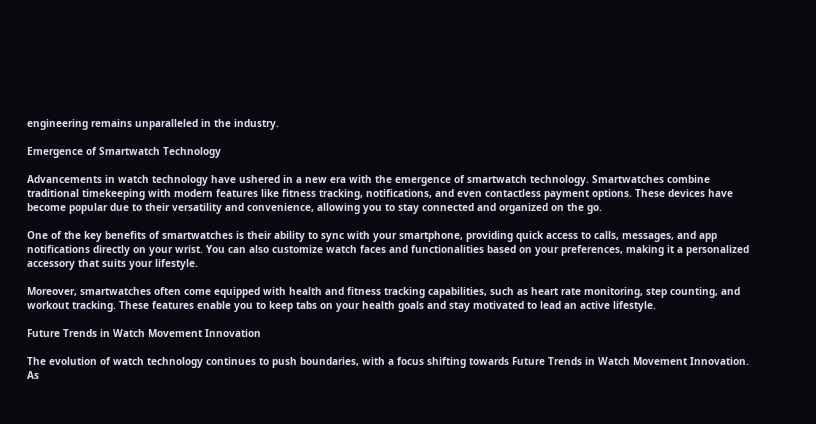engineering remains unparalleled in the industry.

Emergence of Smartwatch Technology

Advancements in watch technology have ushered in a new era with the emergence of smartwatch technology. Smartwatches combine traditional timekeeping with modern features like fitness tracking, notifications, and even contactless payment options. These devices have become popular due to their versatility and convenience, allowing you to stay connected and organized on the go.

One of the key benefits of smartwatches is their ability to sync with your smartphone, providing quick access to calls, messages, and app notifications directly on your wrist. You can also customize watch faces and functionalities based on your preferences, making it a personalized accessory that suits your lifestyle.

Moreover, smartwatches often come equipped with health and fitness tracking capabilities, such as heart rate monitoring, step counting, and workout tracking. These features enable you to keep tabs on your health goals and stay motivated to lead an active lifestyle.

Future Trends in Watch Movement Innovation

The evolution of watch technology continues to push boundaries, with a focus shifting towards Future Trends in Watch Movement Innovation. As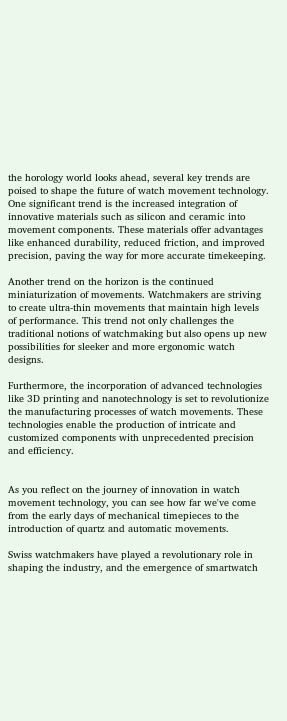the horology world looks ahead, several key trends are poised to shape the future of watch movement technology. One significant trend is the increased integration of innovative materials such as silicon and ceramic into movement components. These materials offer advantages like enhanced durability, reduced friction, and improved precision, paving the way for more accurate timekeeping.

Another trend on the horizon is the continued miniaturization of movements. Watchmakers are striving to create ultra-thin movements that maintain high levels of performance. This trend not only challenges the traditional notions of watchmaking but also opens up new possibilities for sleeker and more ergonomic watch designs.

Furthermore, the incorporation of advanced technologies like 3D printing and nanotechnology is set to revolutionize the manufacturing processes of watch movements. These technologies enable the production of intricate and customized components with unprecedented precision and efficiency.


As you reflect on the journey of innovation in watch movement technology, you can see how far we've come from the early days of mechanical timepieces to the introduction of quartz and automatic movements.

Swiss watchmakers have played a revolutionary role in shaping the industry, and the emergence of smartwatch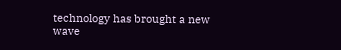technology has brought a new wave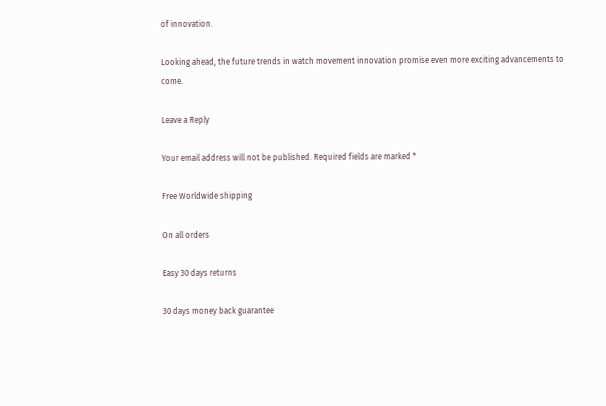of innovation.

Looking ahead, the future trends in watch movement innovation promise even more exciting advancements to come.

Leave a Reply

Your email address will not be published. Required fields are marked *

Free Worldwide shipping

On all orders

Easy 30 days returns

30 days money back guarantee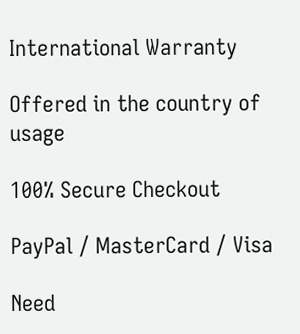International Warranty

Offered in the country of usage

100% Secure Checkout

PayPal / MasterCard / Visa

Need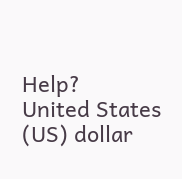Help?
United States (US) dollar